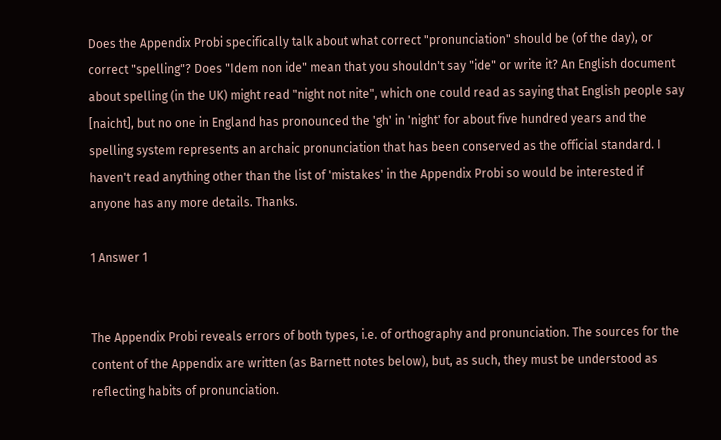Does the Appendix Probi specifically talk about what correct "pronunciation" should be (of the day), or correct "spelling"? Does "Idem non ide" mean that you shouldn't say "ide" or write it? An English document about spelling (in the UK) might read "night not nite", which one could read as saying that English people say [naicht], but no one in England has pronounced the 'gh' in 'night' for about five hundred years and the spelling system represents an archaic pronunciation that has been conserved as the official standard. I haven't read anything other than the list of 'mistakes' in the Appendix Probi so would be interested if anyone has any more details. Thanks.

1 Answer 1


The Appendix Probi reveals errors of both types, i.e. of orthography and pronunciation. The sources for the content of the Appendix are written (as Barnett notes below), but, as such, they must be understood as reflecting habits of pronunciation.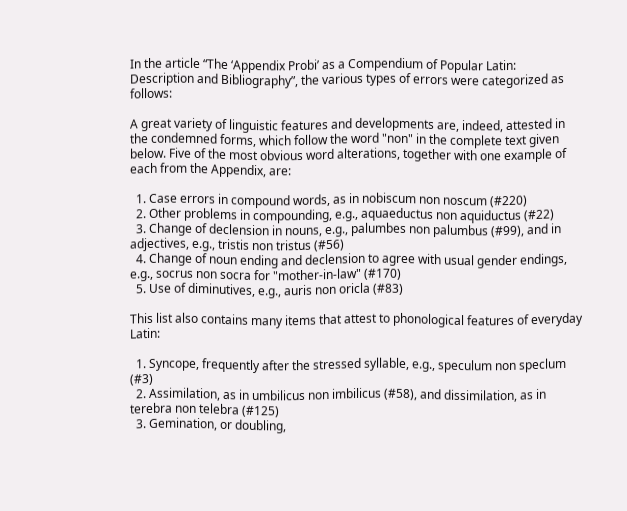In the article “The ‘Appendix Probi’ as a Compendium of Popular Latin: Description and Bibliography”, the various types of errors were categorized as follows:

A great variety of linguistic features and developments are, indeed, attested in the condemned forms, which follow the word "non" in the complete text given below. Five of the most obvious word alterations, together with one example of each from the Appendix, are:

  1. Case errors in compound words, as in nobiscum non noscum (#220)
  2. Other problems in compounding, e.g., aquaeductus non aquiductus (#22)
  3. Change of declension in nouns, e.g., palumbes non palumbus (#99), and in adjectives, e.g., tristis non tristus (#56)
  4. Change of noun ending and declension to agree with usual gender endings, e.g., socrus non socra for "mother-in-law" (#170)
  5. Use of diminutives, e.g., auris non oricla (#83)

This list also contains many items that attest to phonological features of everyday Latin:

  1. Syncope, frequently after the stressed syllable, e.g., speculum non speclum (#3)
  2. Assimilation, as in umbilicus non imbilicus (#58), and dissimilation, as in terebra non telebra (#125)
  3. Gemination, or doubling,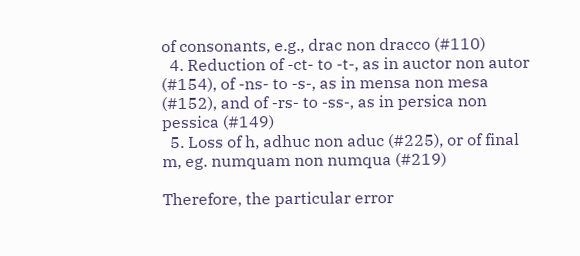of consonants, e.g., drac non dracco (#110)
  4. Reduction of -ct- to -t-, as in auctor non autor (#154), of -ns- to -s-, as in mensa non mesa (#152), and of -rs- to -ss-, as in persica non pessica (#149)
  5. Loss of h, adhuc non aduc (#225), or of final m, eg. numquam non numqua (#219)

Therefore, the particular error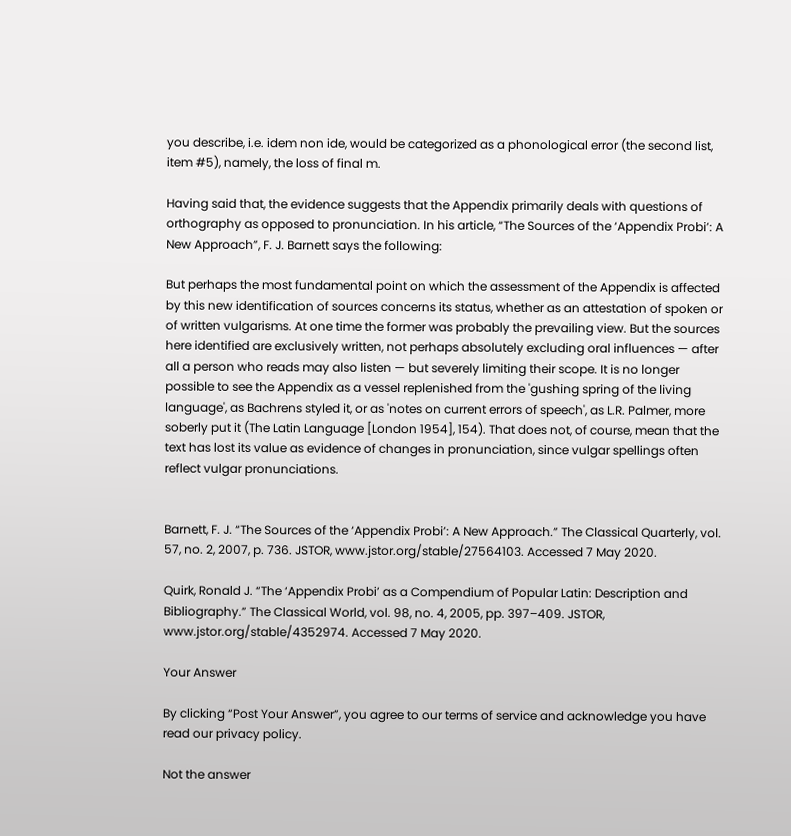you describe, i.e. idem non ide, would be categorized as a phonological error (the second list, item #5), namely, the loss of final m.

Having said that, the evidence suggests that the Appendix primarily deals with questions of orthography as opposed to pronunciation. In his article, “The Sources of the ‘Appendix Probi’: A New Approach”, F. J. Barnett says the following:

But perhaps the most fundamental point on which the assessment of the Appendix is affected by this new identification of sources concerns its status, whether as an attestation of spoken or of written vulgarisms. At one time the former was probably the prevailing view. But the sources here identified are exclusively written, not perhaps absolutely excluding oral influences — after all a person who reads may also listen — but severely limiting their scope. It is no longer possible to see the Appendix as a vessel replenished from the 'gushing spring of the living language', as Bachrens styled it, or as 'notes on current errors of speech', as L.R. Palmer, more soberly put it (The Latin Language [London 1954], 154). That does not, of course, mean that the text has lost its value as evidence of changes in pronunciation, since vulgar spellings often reflect vulgar pronunciations.


Barnett, F. J. “The Sources of the ‘Appendix Probi’: A New Approach.” The Classical Quarterly, vol. 57, no. 2, 2007, p. 736. JSTOR, www.jstor.org/stable/27564103. Accessed 7 May 2020.

Quirk, Ronald J. “The ‘Appendix Probi’ as a Compendium of Popular Latin: Description and Bibliography.” The Classical World, vol. 98, no. 4, 2005, pp. 397–409. JSTOR, www.jstor.org/stable/4352974. Accessed 7 May 2020.

Your Answer

By clicking “Post Your Answer”, you agree to our terms of service and acknowledge you have read our privacy policy.

Not the answer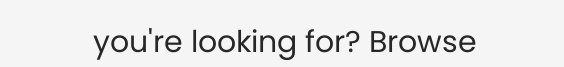you're looking for? Browse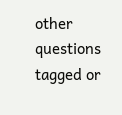other questions tagged or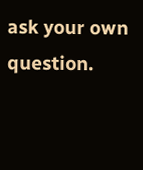ask your own question.